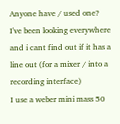Anyone have / used one?
I've been looking everywhere and i cant find out if it has a line out (for a mixer / into a recording interface)
I use a weber mini mass 50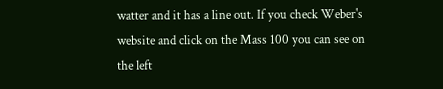watter and it has a line out. If you check Weber's website and click on the Mass 100 you can see on the left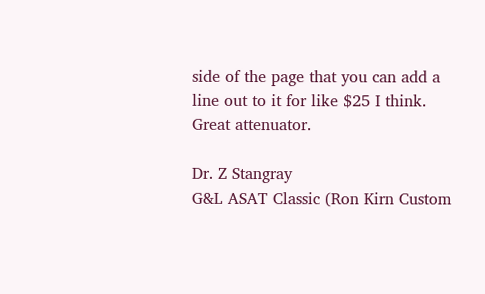side of the page that you can add a line out to it for like $25 I think. Great attenuator.

Dr. Z Stangray
G&L ASAT Classic (Ron Kirn Custom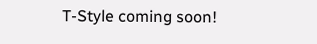T-Style coming soon!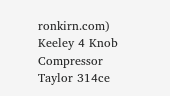ronkirn.com)
Keeley 4 Knob Compressor
Taylor 314ce